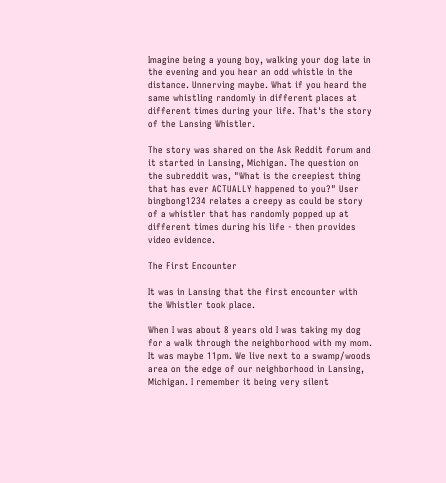Imagine being a young boy, walking your dog late in the evening and you hear an odd whistle in the distance. Unnerving maybe. What if you heard the same whistling randomly in different places at different times during your life. That's the story of the Lansing Whistler.

The story was shared on the Ask Reddit forum and it started in Lansing, Michigan. The question on the subreddit was, "What is the creepiest thing that has ever ACTUALLY happened to you?" User bingbong1234 relates a creepy as could be story of a whistler that has randomly popped up at different times during his life - then provides video evidence.

The First Encounter

It was in Lansing that the first encounter with the Whistler took place.

When I was about 8 years old I was taking my dog for a walk through the neighborhood with my mom. It was maybe 11pm. We live next to a swamp/woods area on the edge of our neighborhood in Lansing, Michigan. I remember it being very silent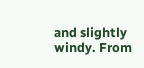and slightly windy. From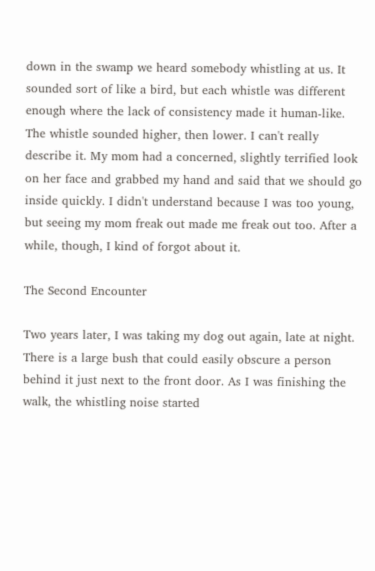down in the swamp we heard somebody whistling at us. It sounded sort of like a bird, but each whistle was different enough where the lack of consistency made it human-like. The whistle sounded higher, then lower. I can't really describe it. My mom had a concerned, slightly terrified look on her face and grabbed my hand and said that we should go inside quickly. I didn't understand because I was too young, but seeing my mom freak out made me freak out too. After a while, though, I kind of forgot about it.

The Second Encounter

Two years later, I was taking my dog out again, late at night. There is a large bush that could easily obscure a person behind it just next to the front door. As I was finishing the walk, the whistling noise started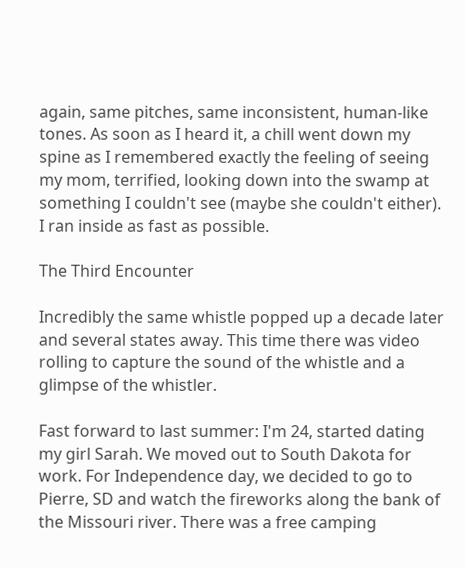again, same pitches, same inconsistent, human-like tones. As soon as I heard it, a chill went down my spine as I remembered exactly the feeling of seeing my mom, terrified, looking down into the swamp at something I couldn't see (maybe she couldn't either). I ran inside as fast as possible.

The Third Encounter

Incredibly the same whistle popped up a decade later and several states away. This time there was video rolling to capture the sound of the whistle and a glimpse of the whistler.

Fast forward to last summer: I'm 24, started dating my girl Sarah. We moved out to South Dakota for work. For Independence day, we decided to go to Pierre, SD and watch the fireworks along the bank of the Missouri river. There was a free camping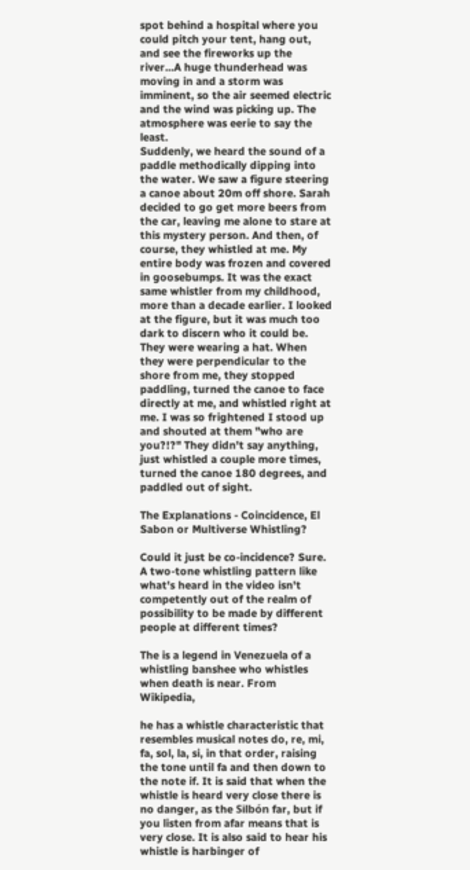spot behind a hospital where you could pitch your tent, hang out, and see the fireworks up the river...A huge thunderhead was moving in and a storm was imminent, so the air seemed electric and the wind was picking up. The atmosphere was eerie to say the least.
Suddenly, we heard the sound of a paddle methodically dipping into the water. We saw a figure steering a canoe about 20m off shore. Sarah decided to go get more beers from the car, leaving me alone to stare at this mystery person. And then, of course, they whistled at me. My entire body was frozen and covered in goosebumps. It was the exact same whistler from my childhood, more than a decade earlier. I looked at the figure, but it was much too dark to discern who it could be. They were wearing a hat. When they were perpendicular to the shore from me, they stopped paddling, turned the canoe to face directly at me, and whistled right at me. I was so frightened I stood up and shouted at them "who are you?!?" They didn't say anything, just whistled a couple more times, turned the canoe 180 degrees, and paddled out of sight.

The Explanations - Coincidence, El Sabon or Multiverse Whistling?

Could it just be co-incidence? Sure. A two-tone whistling pattern like what's heard in the video isn't competently out of the realm of possibility to be made by different people at different times?

The is a legend in Venezuela of a whistling banshee who whistles when death is near. From Wikipedia,

he has a whistle characteristic that resembles musical notes do, re, mi, fa, sol, la, si, in that order, raising the tone until fa and then down to the note if. It is said that when the whistle is heard very close there is no danger, as the Silbón far, but if you listen from afar means that is very close. It is also said to hear his whistle is harbinger of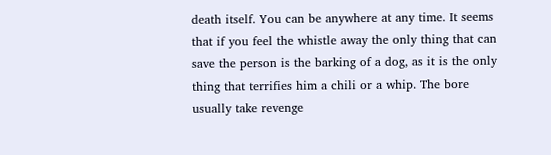death itself. You can be anywhere at any time. It seems that if you feel the whistle away the only thing that can save the person is the barking of a dog, as it is the only thing that terrifies him a chili or a whip. The bore usually take revenge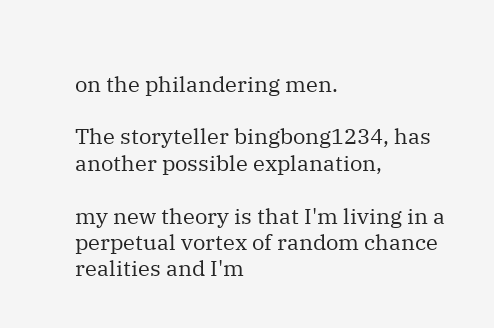on the philandering men.

The storyteller bingbong1234, has another possible explanation,

my new theory is that I'm living in a perpetual vortex of random chance realities and I'm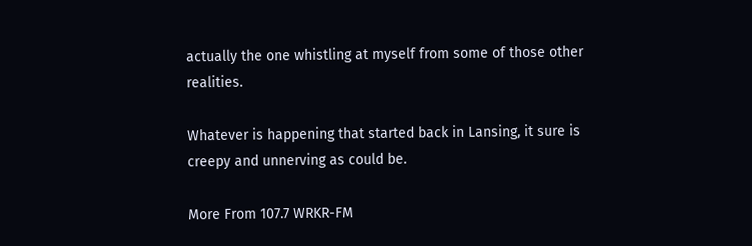actually the one whistling at myself from some of those other realities.

Whatever is happening that started back in Lansing, it sure is creepy and unnerving as could be.

More From 107.7 WRKR-FM